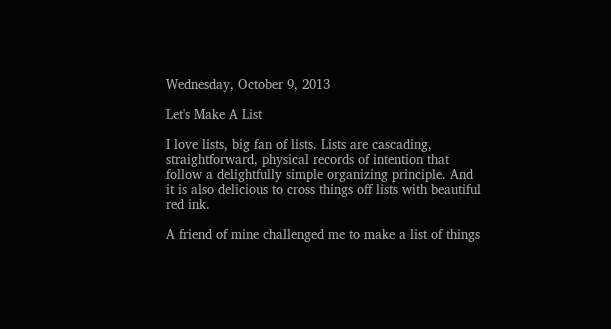Wednesday, October 9, 2013

Let's Make A List

I love lists, big fan of lists. Lists are cascading, straightforward, physical records of intention that follow a delightfully simple organizing principle. And it is also delicious to cross things off lists with beautiful red ink.

A friend of mine challenged me to make a list of things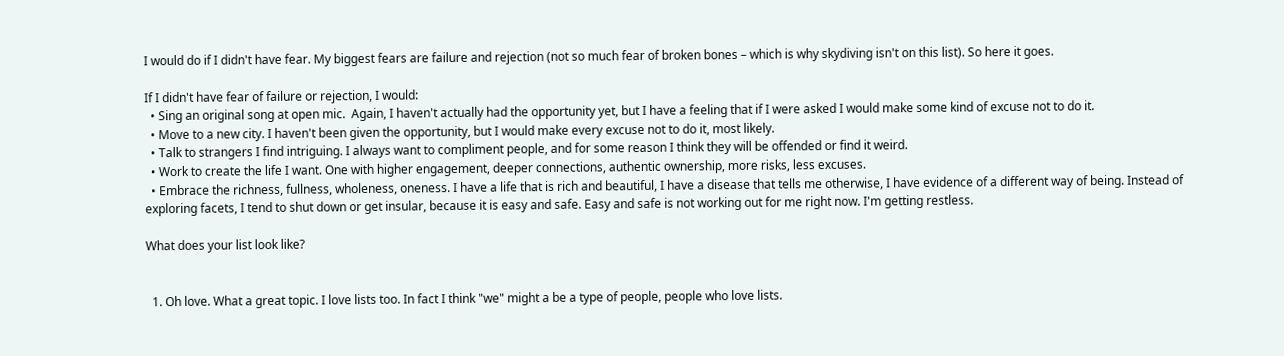I would do if I didn't have fear. My biggest fears are failure and rejection (not so much fear of broken bones – which is why skydiving isn't on this list). So here it goes.

If I didn't have fear of failure or rejection, I would:
  • Sing an original song at open mic.  Again, I haven't actually had the opportunity yet, but I have a feeling that if I were asked I would make some kind of excuse not to do it.
  • Move to a new city. I haven't been given the opportunity, but I would make every excuse not to do it, most likely.
  • Talk to strangers I find intriguing. I always want to compliment people, and for some reason I think they will be offended or find it weird.
  • Work to create the life I want. One with higher engagement, deeper connections, authentic ownership, more risks, less excuses.
  • Embrace the richness, fullness, wholeness, oneness. I have a life that is rich and beautiful, I have a disease that tells me otherwise, I have evidence of a different way of being. Instead of exploring facets, I tend to shut down or get insular, because it is easy and safe. Easy and safe is not working out for me right now. I'm getting restless.

What does your list look like?


  1. Oh love. What a great topic. I love lists too. In fact I think "we" might a be a type of people, people who love lists.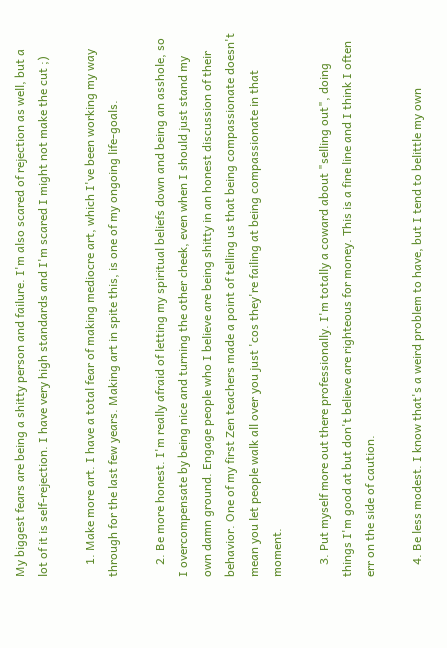My biggest fears are being a shitty person and failure. I'm also scared of rejection as well, but a lot of it is self-rejection. I have very high standards and I'm scared I might not make the cut ;)

    1. Make more art. I have a total fear of making mediocre art, which I've been working my way through for the last few years. Making art in spite this, is one of my ongoing life-goals.

    2. Be more honest. I'm really afraid of letting my spiritual beliefs down and being an asshole, so I overcompensate by being nice and turning the other cheek, even when I should just stand my own damn ground. Engage people who I believe are being shitty in an honest discussion of their behavior. One of my first Zen teachers made a point of telling us that being compassionate doesn't mean you let people walk all over you just 'cos they're failing at being compassionate in that moment.

    3. Put myself more out there professionally. I'm totally a coward about "selling out", doing things I'm good at but don't believe are righteous for money. This is a fine line and I think I often err on the side of caution.

    4. Be less modest. I know that's a weird problem to have, but I tend to belittle my own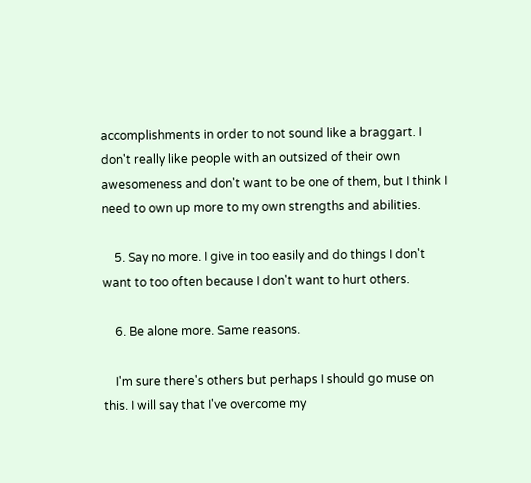accomplishments in order to not sound like a braggart. I don't really like people with an outsized of their own awesomeness and don't want to be one of them, but I think I need to own up more to my own strengths and abilities.

    5. Say no more. I give in too easily and do things I don't want to too often because I don't want to hurt others.

    6. Be alone more. Same reasons.

    I'm sure there's others but perhaps I should go muse on this. I will say that I've overcome my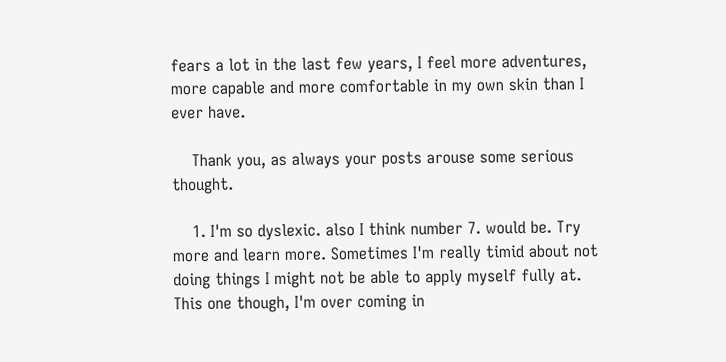fears a lot in the last few years, I feel more adventures, more capable and more comfortable in my own skin than I ever have.

    Thank you, as always your posts arouse some serious thought.

    1. I'm so dyslexic. also I think number 7. would be. Try more and learn more. Sometimes I'm really timid about not doing things I might not be able to apply myself fully at. This one though, I'm over coming in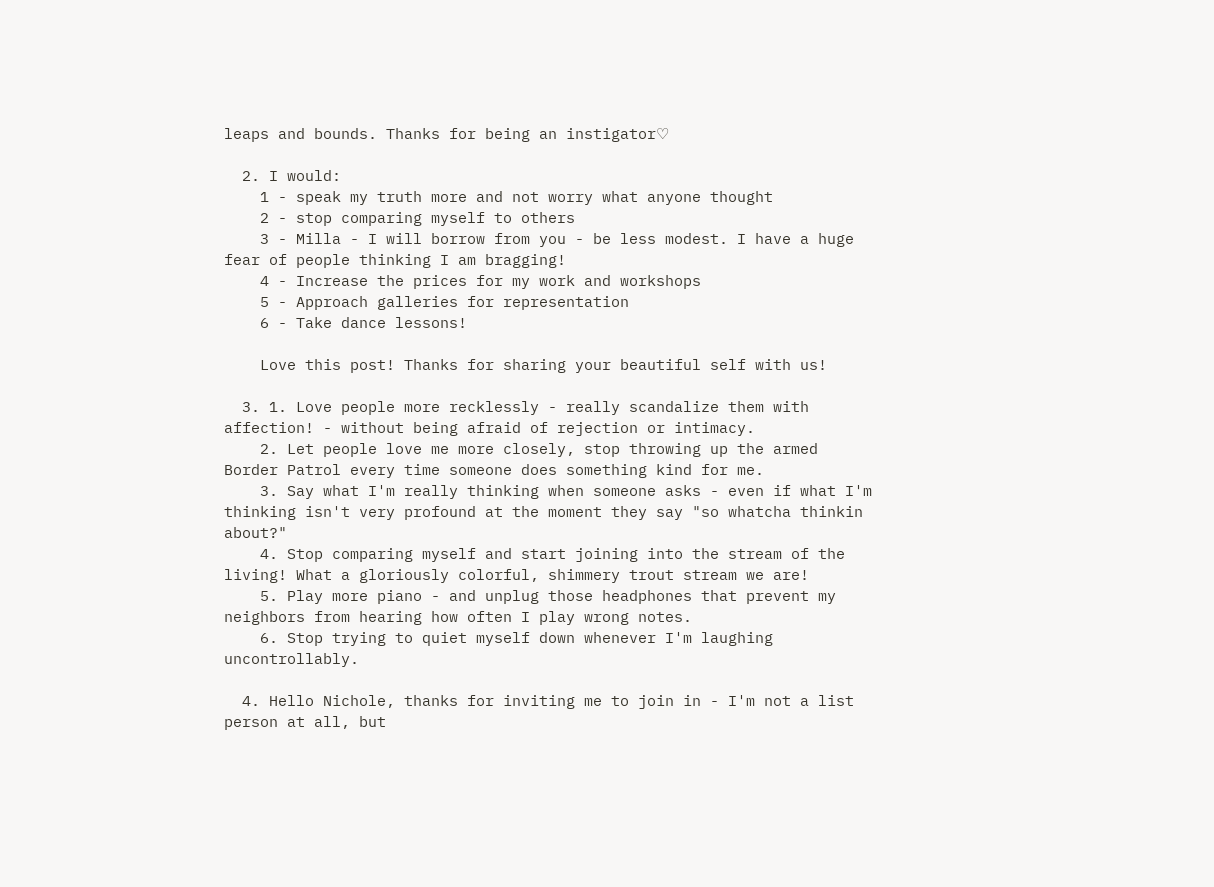leaps and bounds. Thanks for being an instigator♡

  2. I would:
    1 - speak my truth more and not worry what anyone thought
    2 - stop comparing myself to others
    3 - Milla - I will borrow from you - be less modest. I have a huge fear of people thinking I am bragging!
    4 - Increase the prices for my work and workshops
    5 - Approach galleries for representation
    6 - Take dance lessons!

    Love this post! Thanks for sharing your beautiful self with us!

  3. 1. Love people more recklessly - really scandalize them with affection! - without being afraid of rejection or intimacy.
    2. Let people love me more closely, stop throwing up the armed Border Patrol every time someone does something kind for me.
    3. Say what I'm really thinking when someone asks - even if what I'm thinking isn't very profound at the moment they say "so whatcha thinkin about?"
    4. Stop comparing myself and start joining into the stream of the living! What a gloriously colorful, shimmery trout stream we are!
    5. Play more piano - and unplug those headphones that prevent my neighbors from hearing how often I play wrong notes.
    6. Stop trying to quiet myself down whenever I'm laughing uncontrollably.

  4. Hello Nichole, thanks for inviting me to join in - I'm not a list person at all, but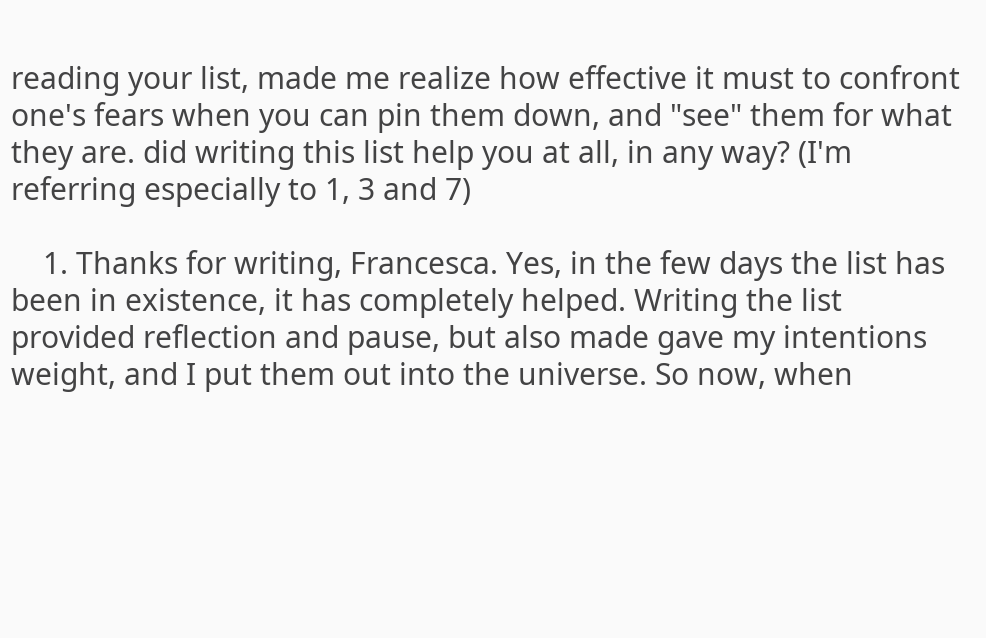reading your list, made me realize how effective it must to confront one's fears when you can pin them down, and "see" them for what they are. did writing this list help you at all, in any way? (I'm referring especially to 1, 3 and 7)

    1. Thanks for writing, Francesca. Yes, in the few days the list has been in existence, it has completely helped. Writing the list provided reflection and pause, but also made gave my intentions weight, and I put them out into the universe. So now, when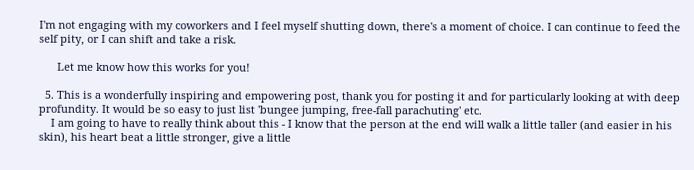I'm not engaging with my coworkers and I feel myself shutting down, there's a moment of choice. I can continue to feed the self pity, or I can shift and take a risk.

      Let me know how this works for you!

  5. This is a wonderfully inspiring and empowering post, thank you for posting it and for particularly looking at with deep profundity. It would be so easy to just list 'bungee jumping, free-fall parachuting' etc.
    I am going to have to really think about this - I know that the person at the end will walk a little taller (and easier in his skin), his heart beat a little stronger, give a little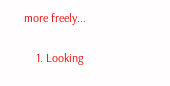more freely...

    1. Looking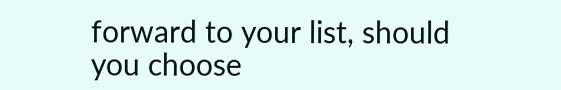forward to your list, should you choose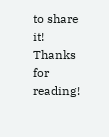to share it! Thanks for reading!